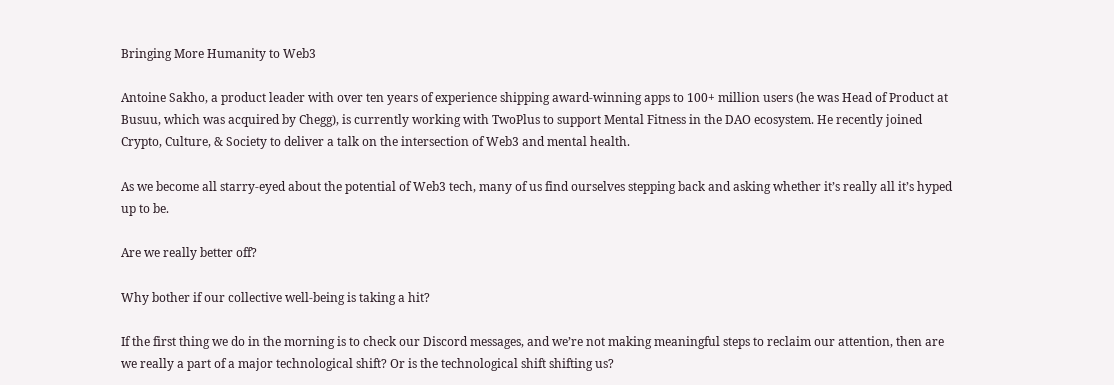Bringing More Humanity to Web3

Antoine Sakho, a product leader with over ten years of experience shipping award-winning apps to 100+ million users (he was Head of Product at Busuu, which was acquired by Chegg), is currently working with TwoPlus to support Mental Fitness in the DAO ecosystem. He recently joined Crypto, Culture, & Society to deliver a talk on the intersection of Web3 and mental health.

As we become all starry-eyed about the potential of Web3 tech, many of us find ourselves stepping back and asking whether it’s really all it’s hyped up to be.

Are we really better off?

Why bother if our collective well-being is taking a hit?

If the first thing we do in the morning is to check our Discord messages, and we’re not making meaningful steps to reclaim our attention, then are we really a part of a major technological shift? Or is the technological shift shifting us?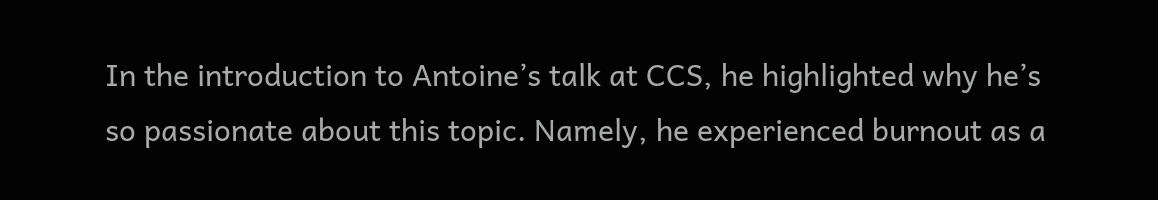In the introduction to Antoine’s talk at CCS, he highlighted why he’s so passionate about this topic. Namely, he experienced burnout as a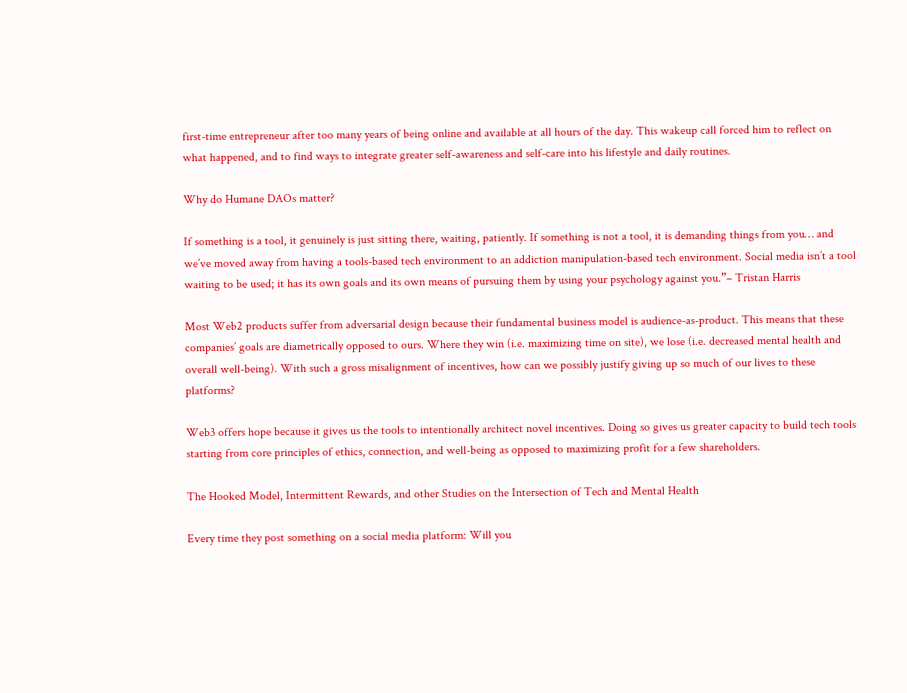first-time entrepreneur after too many years of being online and available at all hours of the day. This wakeup call forced him to reflect on what happened, and to find ways to integrate greater self-awareness and self-care into his lifestyle and daily routines.

Why do Humane DAOs matter?

If something is a tool, it genuinely is just sitting there, waiting, patiently. If something is not a tool, it is demanding things from you… and we’ve moved away from having a tools-based tech environment to an addiction manipulation-based tech environment. Social media isn’t a tool waiting to be used; it has its own goals and its own means of pursuing them by using your psychology against you.”– Tristan Harris

Most Web2 products suffer from adversarial design because their fundamental business model is audience-as-product. This means that these companies’ goals are diametrically opposed to ours. Where they win (i.e. maximizing time on site), we lose (i.e. decreased mental health and overall well-being). With such a gross misalignment of incentives, how can we possibly justify giving up so much of our lives to these platforms?

Web3 offers hope because it gives us the tools to intentionally architect novel incentives. Doing so gives us greater capacity to build tech tools starting from core principles of ethics, connection, and well-being as opposed to maximizing profit for a few shareholders.

The Hooked Model, Intermittent Rewards, and other Studies on the Intersection of Tech and Mental Health

Every time they post something on a social media platform: Will you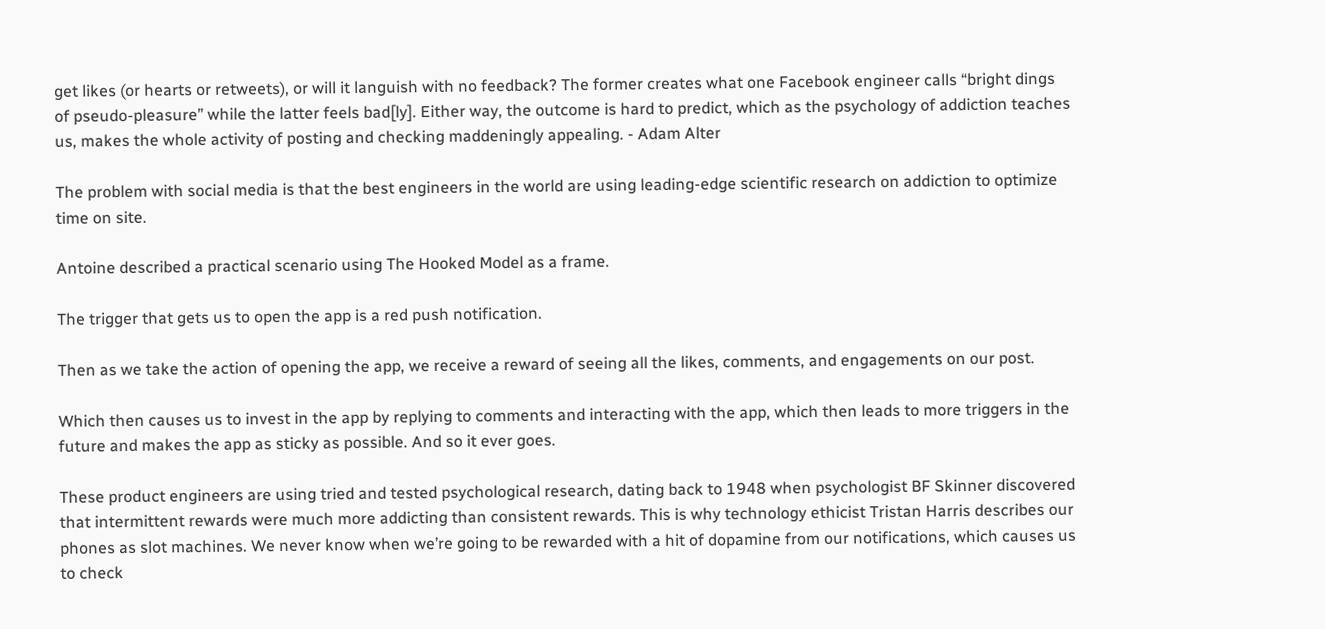get likes (or hearts or retweets), or will it languish with no feedback? The former creates what one Facebook engineer calls “bright dings of pseudo-pleasure” while the latter feels bad[ly]. Either way, the outcome is hard to predict, which as the psychology of addiction teaches us, makes the whole activity of posting and checking maddeningly appealing. - Adam Alter

The problem with social media is that the best engineers in the world are using leading-edge scientific research on addiction to optimize time on site.

Antoine described a practical scenario using The Hooked Model as a frame.

The trigger that gets us to open the app is a red push notification.

Then as we take the action of opening the app, we receive a reward of seeing all the likes, comments, and engagements on our post.

Which then causes us to invest in the app by replying to comments and interacting with the app, which then leads to more triggers in the future and makes the app as sticky as possible. And so it ever goes.

These product engineers are using tried and tested psychological research, dating back to 1948 when psychologist BF Skinner discovered that intermittent rewards were much more addicting than consistent rewards. This is why technology ethicist Tristan Harris describes our phones as slot machines. We never know when we’re going to be rewarded with a hit of dopamine from our notifications, which causes us to check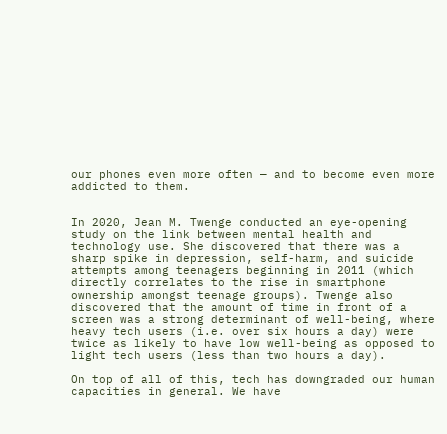our phones even more often — and to become even more addicted to them.


In 2020, Jean M. Twenge conducted an eye-opening study on the link between mental health and technology use. She discovered that there was a sharp spike in depression, self-harm, and suicide attempts among teenagers beginning in 2011 (which directly correlates to the rise in smartphone ownership amongst teenage groups). Twenge also discovered that the amount of time in front of a screen was a strong determinant of well-being, where heavy tech users (i.e. over six hours a day) were twice as likely to have low well-being as opposed to light tech users (less than two hours a day).

On top of all of this, tech has downgraded our human capacities in general. We have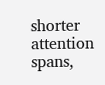shorter attention spans,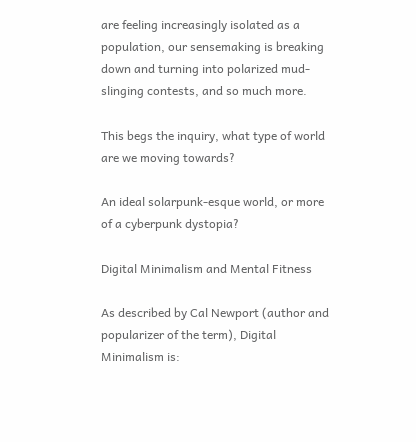are feeling increasingly isolated as a population, our sensemaking is breaking down and turning into polarized mud-slinging contests, and so much more.

This begs the inquiry, what type of world are we moving towards?

An ideal solarpunk-esque world, or more of a cyberpunk dystopia?

Digital Minimalism and Mental Fitness

As described by Cal Newport (author and popularizer of the term), Digital Minimalism is: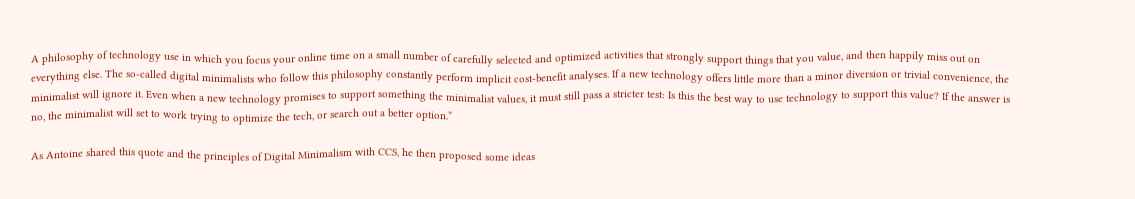A philosophy of technology use in which you focus your online time on a small number of carefully selected and optimized activities that strongly support things that you value, and then happily miss out on everything else. The so-called digital minimalists who follow this philosophy constantly perform implicit cost-benefit analyses. If a new technology offers little more than a minor diversion or trivial convenience, the minimalist will ignore it. Even when a new technology promises to support something the minimalist values, it must still pass a stricter test: Is this the best way to use technology to support this value? If the answer is no, the minimalist will set to work trying to optimize the tech, or search out a better option.”

As Antoine shared this quote and the principles of Digital Minimalism with CCS, he then proposed some ideas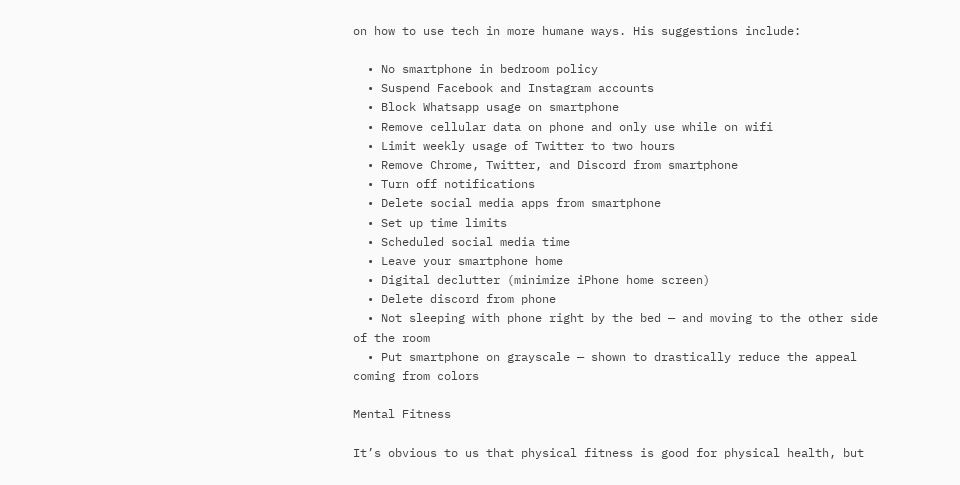on how to use tech in more humane ways. His suggestions include:

  • No smartphone in bedroom policy
  • Suspend Facebook and Instagram accounts
  • Block Whatsapp usage on smartphone
  • Remove cellular data on phone and only use while on wifi
  • Limit weekly usage of Twitter to two hours
  • Remove Chrome, Twitter, and Discord from smartphone
  • Turn off notifications
  • Delete social media apps from smartphone
  • Set up time limits
  • Scheduled social media time
  • Leave your smartphone home
  • Digital declutter (minimize iPhone home screen)
  • Delete discord from phone
  • Not sleeping with phone right by the bed — and moving to the other side of the room
  • Put smartphone on grayscale — shown to drastically reduce the appeal coming from colors

Mental Fitness

It’s obvious to us that physical fitness is good for physical health, but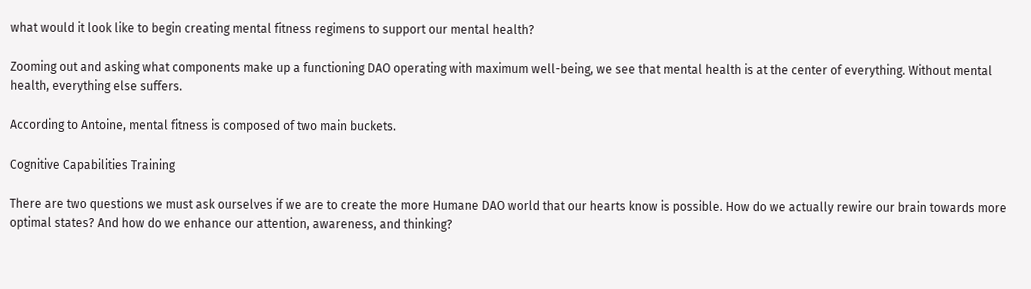what would it look like to begin creating mental fitness regimens to support our mental health?

Zooming out and asking what components make up a functioning DAO operating with maximum well-being, we see that mental health is at the center of everything. Without mental health, everything else suffers.

According to Antoine, mental fitness is composed of two main buckets.

Cognitive Capabilities Training

There are two questions we must ask ourselves if we are to create the more Humane DAO world that our hearts know is possible. How do we actually rewire our brain towards more optimal states? And how do we enhance our attention, awareness, and thinking?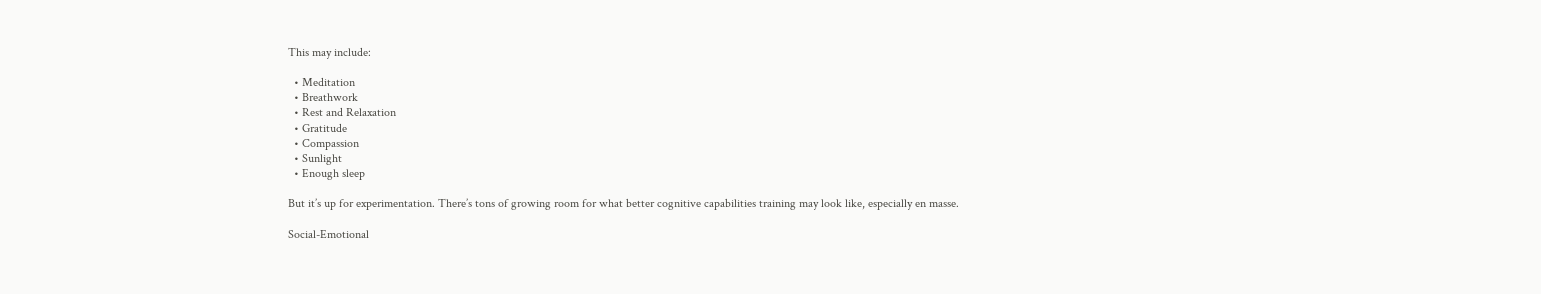This may include:

  • Meditation
  • Breathwork
  • Rest and Relaxation
  • Gratitude
  • Compassion
  • Sunlight
  • Enough sleep

But it’s up for experimentation. There’s tons of growing room for what better cognitive capabilities training may look like, especially en masse.

Social-Emotional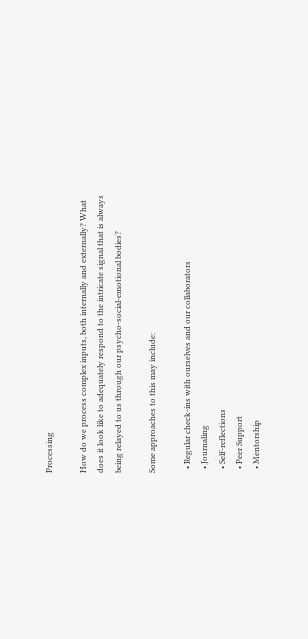Processing

How do we process complex inputs, both internally and externally? What does it look like to adequately respond to the intricate signal that is always being relayed to us through our psycho-social-emotional bodies?

Some approaches to this may include:

  • Regular check-ins with ourselves and our collaborators
  • Journaling
  • Self-reflections
  • Peer Support
  • Mentorship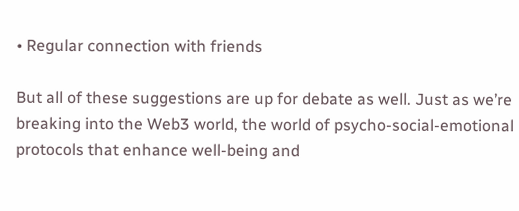• Regular connection with friends

But all of these suggestions are up for debate as well. Just as we’re breaking into the Web3 world, the world of psycho-social-emotional protocols that enhance well-being and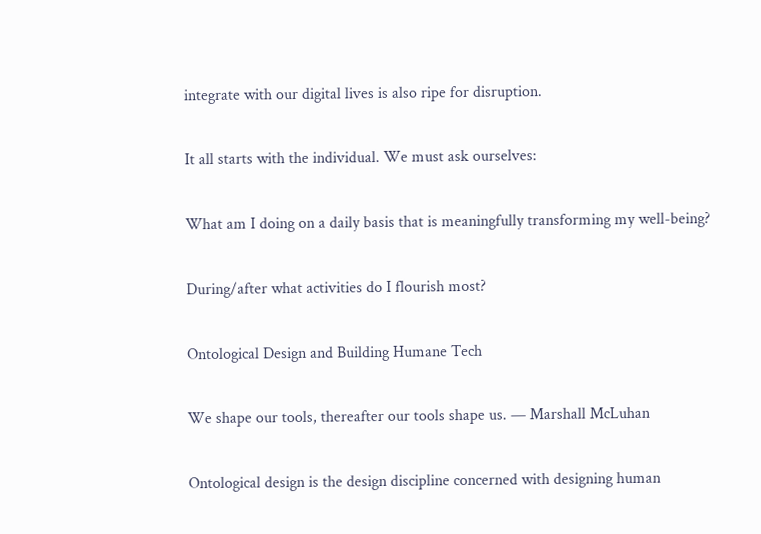integrate with our digital lives is also ripe for disruption.

It all starts with the individual. We must ask ourselves:

What am I doing on a daily basis that is meaningfully transforming my well-being?

During/after what activities do I flourish most?

Ontological Design and Building Humane Tech

We shape our tools, thereafter our tools shape us. — Marshall McLuhan

Ontological design is the design discipline concerned with designing human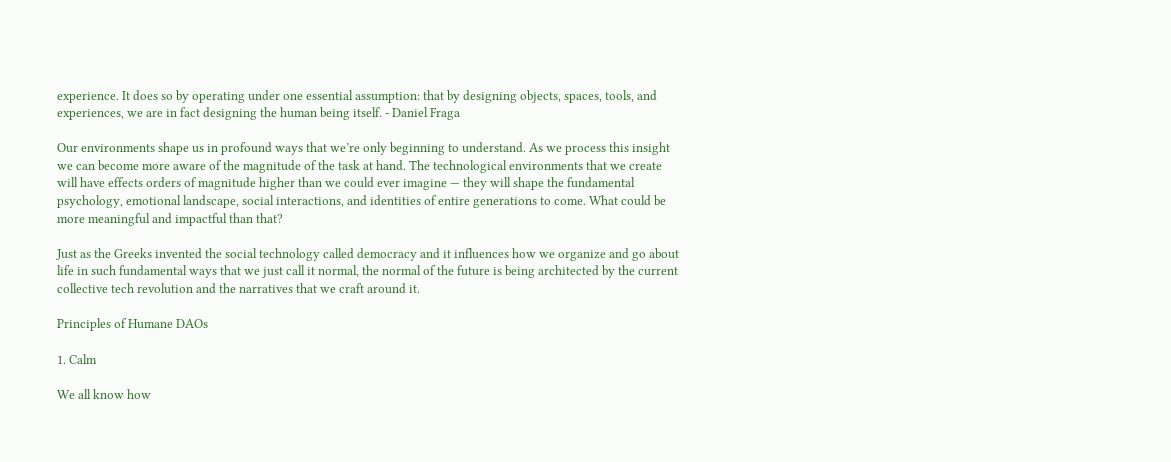experience. It does so by operating under one essential assumption: that by designing objects, spaces, tools, and experiences, we are in fact designing the human being itself. - Daniel Fraga

Our environments shape us in profound ways that we’re only beginning to understand. As we process this insight we can become more aware of the magnitude of the task at hand. The technological environments that we create will have effects orders of magnitude higher than we could ever imagine — they will shape the fundamental psychology, emotional landscape, social interactions, and identities of entire generations to come. What could be more meaningful and impactful than that?

Just as the Greeks invented the social technology called democracy and it influences how we organize and go about life in such fundamental ways that we just call it normal, the normal of the future is being architected by the current collective tech revolution and the narratives that we craft around it.

Principles of Humane DAOs

1. Calm

We all know how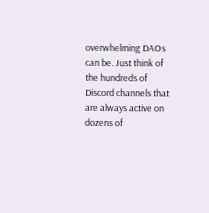overwhelming DAOs can be. Just think of the hundreds of Discord channels that are always active on dozens of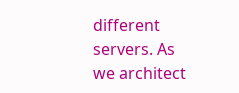different servers. As we architect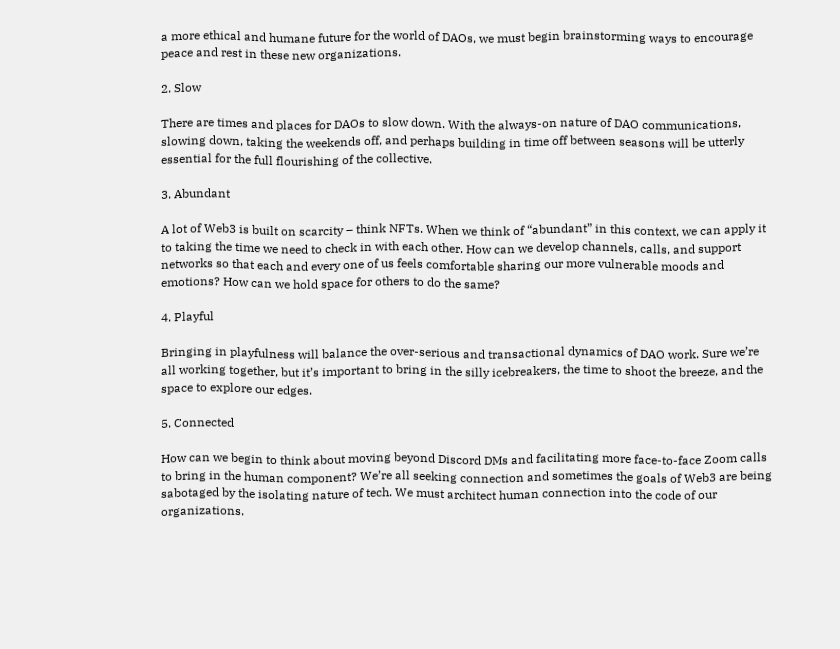a more ethical and humane future for the world of DAOs, we must begin brainstorming ways to encourage peace and rest in these new organizations.

2. Slow

There are times and places for DAOs to slow down. With the always-on nature of DAO communications, slowing down, taking the weekends off, and perhaps building in time off between seasons will be utterly essential for the full flourishing of the collective.

3. Abundant

A lot of Web3 is built on scarcity – think NFTs. When we think of “abundant” in this context, we can apply it to taking the time we need to check in with each other. How can we develop channels, calls, and support networks so that each and every one of us feels comfortable sharing our more vulnerable moods and emotions? How can we hold space for others to do the same?

4. Playful

Bringing in playfulness will balance the over-serious and transactional dynamics of DAO work. Sure we’re all working together, but it’s important to bring in the silly icebreakers, the time to shoot the breeze, and the space to explore our edges.

5. Connected

How can we begin to think about moving beyond Discord DMs and facilitating more face-to-face Zoom calls to bring in the human component? We’re all seeking connection and sometimes the goals of Web3 are being sabotaged by the isolating nature of tech. We must architect human connection into the code of our organizations.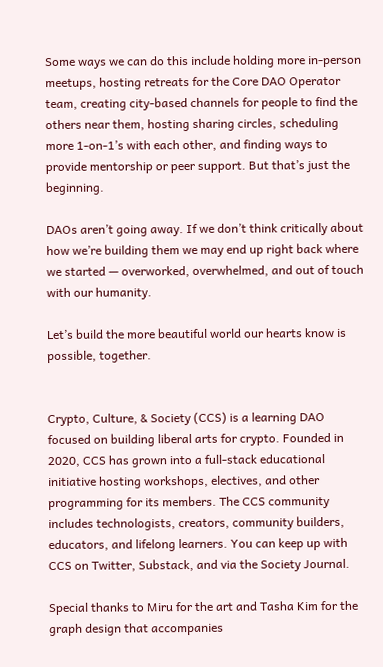Some ways we can do this include holding more in-person meetups, hosting retreats for the Core DAO Operator team, creating city-based channels for people to find the others near them, hosting sharing circles, scheduling more 1-on-1’s with each other, and finding ways to provide mentorship or peer support. But that’s just the beginning.

DAOs aren’t going away. If we don’t think critically about how we’re building them we may end up right back where we started — overworked, overwhelmed, and out of touch with our humanity.

Let’s build the more beautiful world our hearts know is possible, together.


Crypto, Culture, & Society (CCS) is a learning DAO focused on building liberal arts for crypto. Founded in 2020, CCS has grown into a full-stack educational initiative hosting workshops, electives, and other programming for its members. The CCS community includes technologists, creators, community builders, educators, and lifelong learners. You can keep up with CCS on Twitter, Substack, and via the Society Journal.

Special thanks to Miru for the art and Tasha Kim for the graph design that accompanies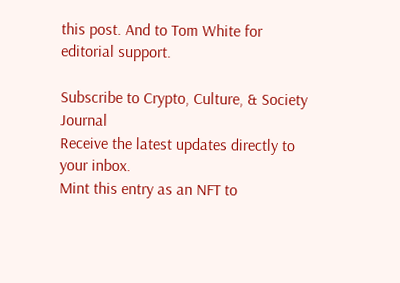this post. And to Tom White for editorial support.

Subscribe to Crypto, Culture, & Society Journal
Receive the latest updates directly to your inbox.
Mint this entry as an NFT to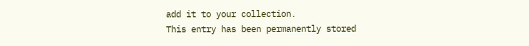add it to your collection.
This entry has been permanently stored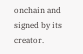onchain and signed by its creator.